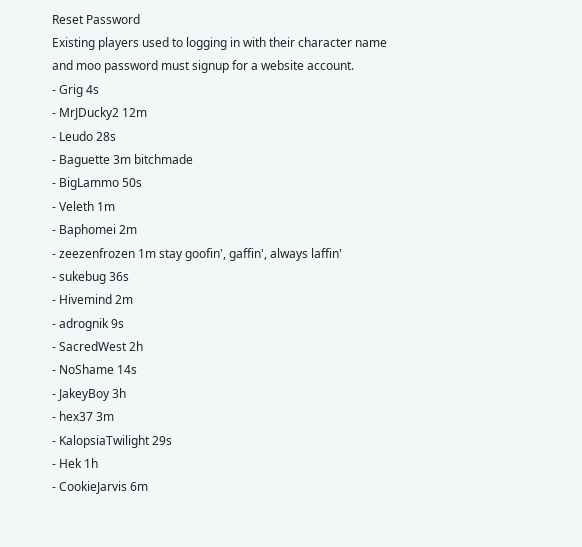Reset Password
Existing players used to logging in with their character name and moo password must signup for a website account.
- Grig 4s
- MrJDucky2 12m
- Leudo 28s
- Baguette 3m bitchmade
- BigLammo 50s
- Veleth 1m
- Baphomei 2m
- zeezenfrozen 1m stay goofin', gaffin', always laffin'
- sukebug 36s
- Hivemind 2m
- adrognik 9s
- SacredWest 2h
- NoShame 14s
- JakeyBoy 3h
- hex37 3m
- KalopsiaTwilight 29s
- Hek 1h
- CookieJarvis 6m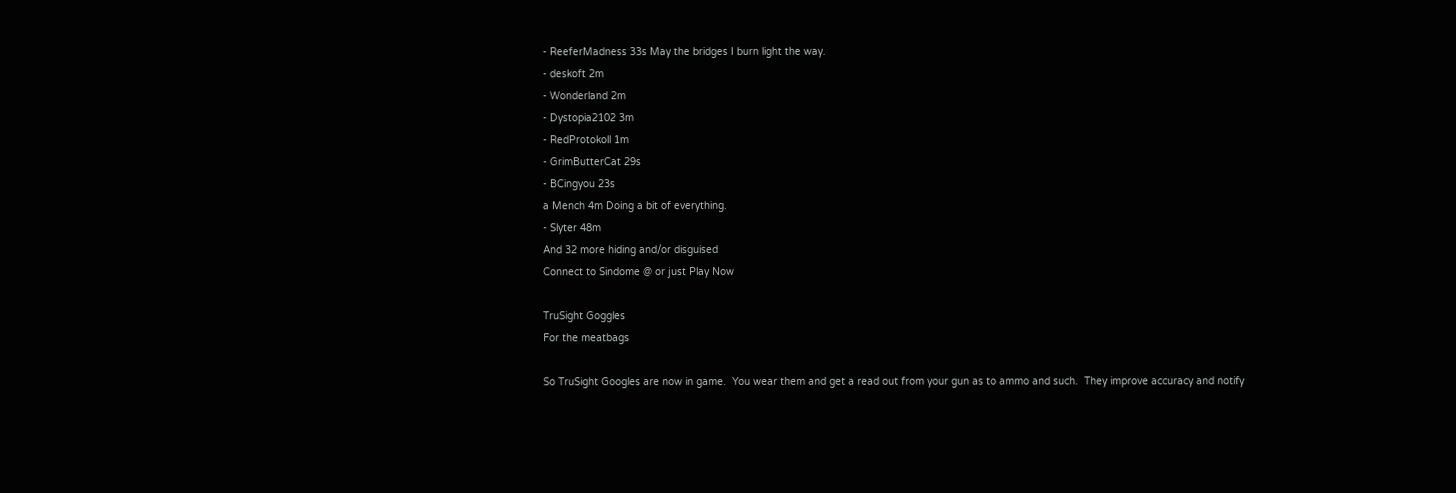- ReeferMadness 33s May the bridges I burn light the way.
- deskoft 2m
- Wonderland 2m
- Dystopia2102 3m
- RedProtokoll 1m
- GrimButterCat 29s
- BCingyou 23s
a Mench 4m Doing a bit of everything.
- Slyter 48m
And 32 more hiding and/or disguised
Connect to Sindome @ or just Play Now

TruSight Goggles
For the meatbags

So TruSight Googles are now in game.  You wear them and get a read out from your gun as to ammo and such.  They improve accuracy and notify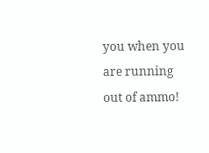you when you are running out of ammo!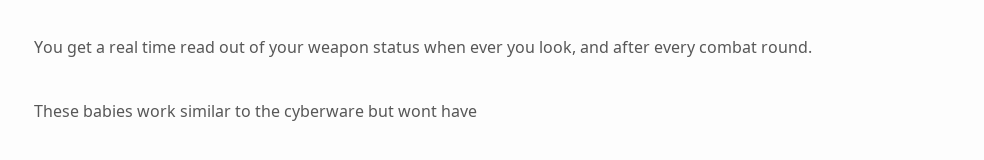You get a real time read out of your weapon status when ever you look, and after every combat round.

These babies work similar to the cyberware but wont have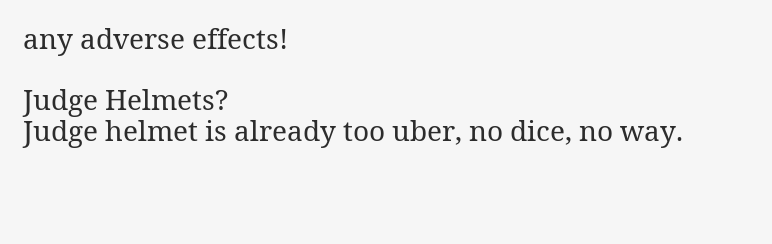any adverse effects!

Judge Helmets?
Judge helmet is already too uber, no dice, no way.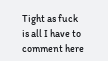Tight as fuck is all I have to comment here